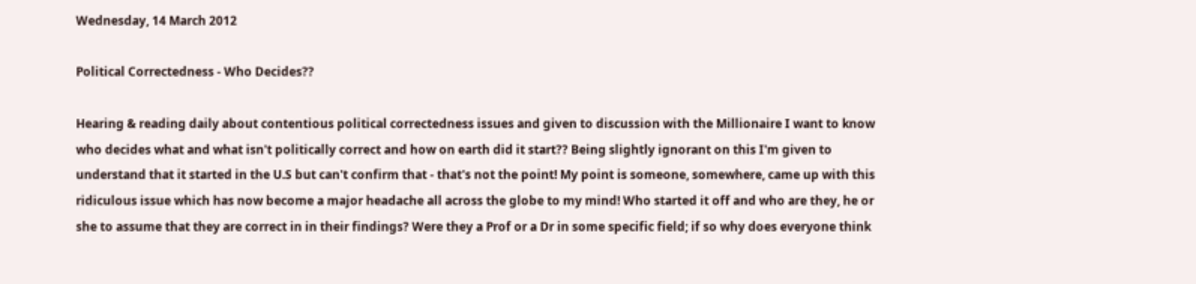Wednesday, 14 March 2012

Political Correctedness - Who Decides??

Hearing & reading daily about contentious political correctedness issues and given to discussion with the Millionaire I want to know who decides what and what isn't politically correct and how on earth did it start?? Being slightly ignorant on this I'm given to understand that it started in the U.S but can't confirm that - that's not the point! My point is someone, somewhere, came up with this ridiculous issue which has now become a major headache all across the globe to my mind! Who started it off and who are they, he or she to assume that they are correct in in their findings? Were they a Prof or a Dr in some specific field; if so why does everyone think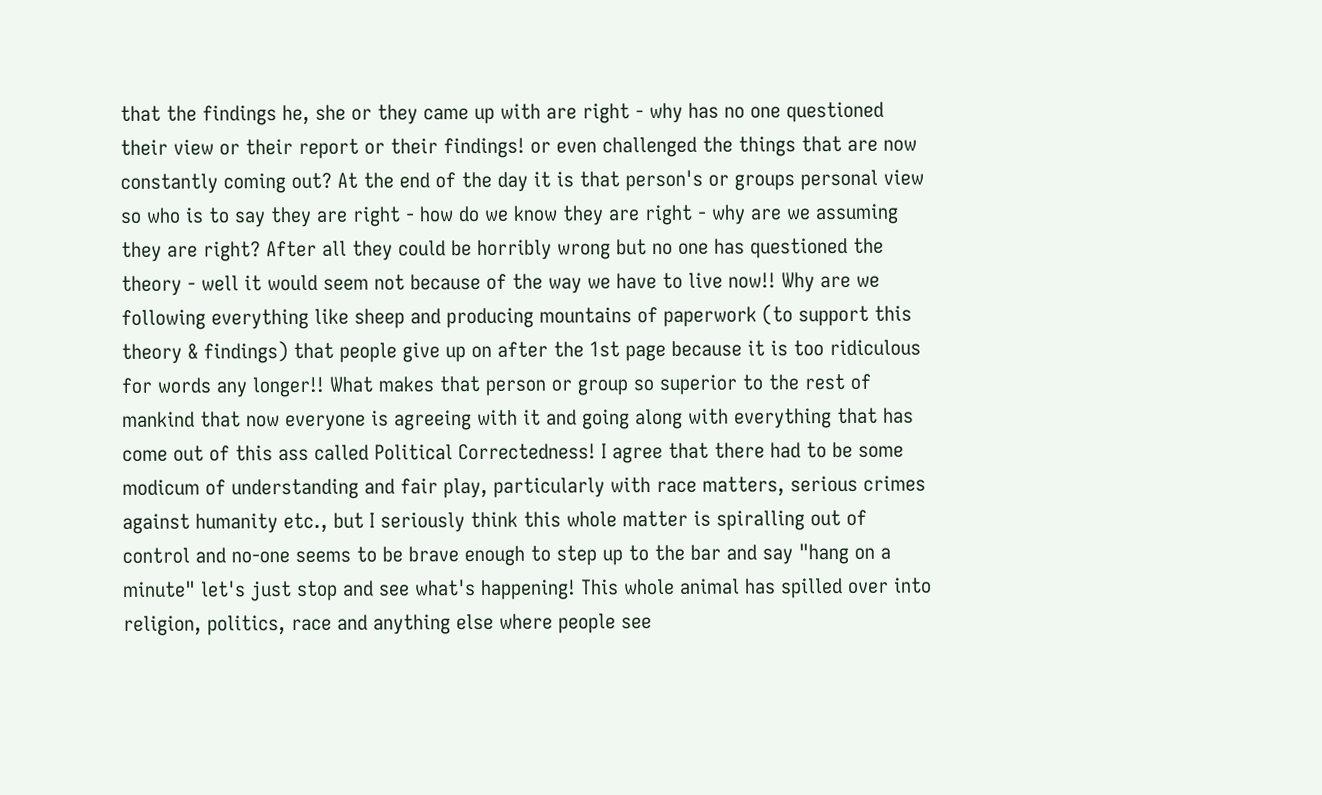that the findings he, she or they came up with are right - why has no one questioned their view or their report or their findings! or even challenged the things that are now constantly coming out? At the end of the day it is that person's or groups personal view so who is to say they are right - how do we know they are right - why are we assuming they are right? After all they could be horribly wrong but no one has questioned the theory - well it would seem not because of the way we have to live now!! Why are we following everything like sheep and producing mountains of paperwork (to support this theory & findings) that people give up on after the 1st page because it is too ridiculous for words any longer!! What makes that person or group so superior to the rest of mankind that now everyone is agreeing with it and going along with everything that has come out of this ass called Political Correctedness! I agree that there had to be some modicum of understanding and fair play, particularly with race matters, serious crimes against humanity etc., but I seriously think this whole matter is spiralling out of control and no-one seems to be brave enough to step up to the bar and say "hang on a minute" let's just stop and see what's happening! This whole animal has spilled over into religion, politics, race and anything else where people see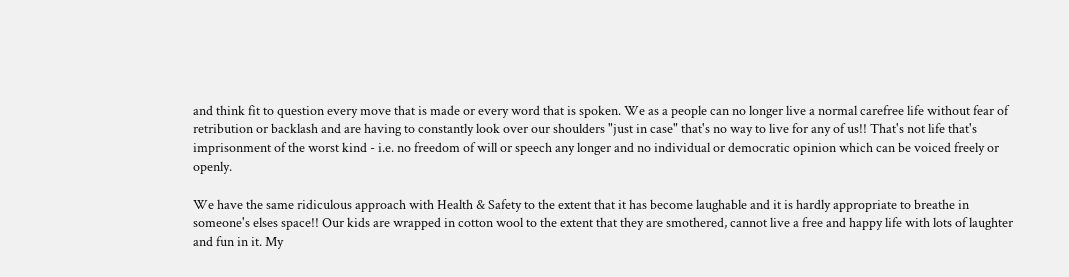and think fit to question every move that is made or every word that is spoken. We as a people can no longer live a normal carefree life without fear of retribution or backlash and are having to constantly look over our shoulders "just in case" that's no way to live for any of us!! That's not life that's imprisonment of the worst kind - i.e. no freedom of will or speech any longer and no individual or democratic opinion which can be voiced freely or openly.

We have the same ridiculous approach with Health & Safety to the extent that it has become laughable and it is hardly appropriate to breathe in someone's elses space!! Our kids are wrapped in cotton wool to the extent that they are smothered, cannot live a free and happy life with lots of laughter and fun in it. My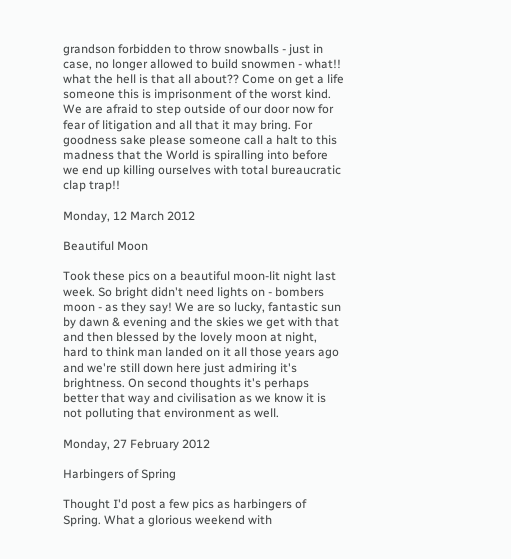grandson forbidden to throw snowballs - just in case, no longer allowed to build snowmen - what!! what the hell is that all about?? Come on get a life someone this is imprisonment of the worst kind. We are afraid to step outside of our door now for fear of litigation and all that it may bring. For goodness sake please someone call a halt to this madness that the World is spiralling into before we end up killing ourselves with total bureaucratic clap trap!!

Monday, 12 March 2012

Beautiful Moon

Took these pics on a beautiful moon-lit night last week. So bright didn't need lights on - bombers moon - as they say! We are so lucky, fantastic sun by dawn & evening and the skies we get with that and then blessed by the lovely moon at night, hard to think man landed on it all those years ago and we're still down here just admiring it's brightness. On second thoughts it's perhaps better that way and civilisation as we know it is not polluting that environment as well.

Monday, 27 February 2012

Harbingers of Spring

Thought I'd post a few pics as harbingers of Spring. What a glorious weekend with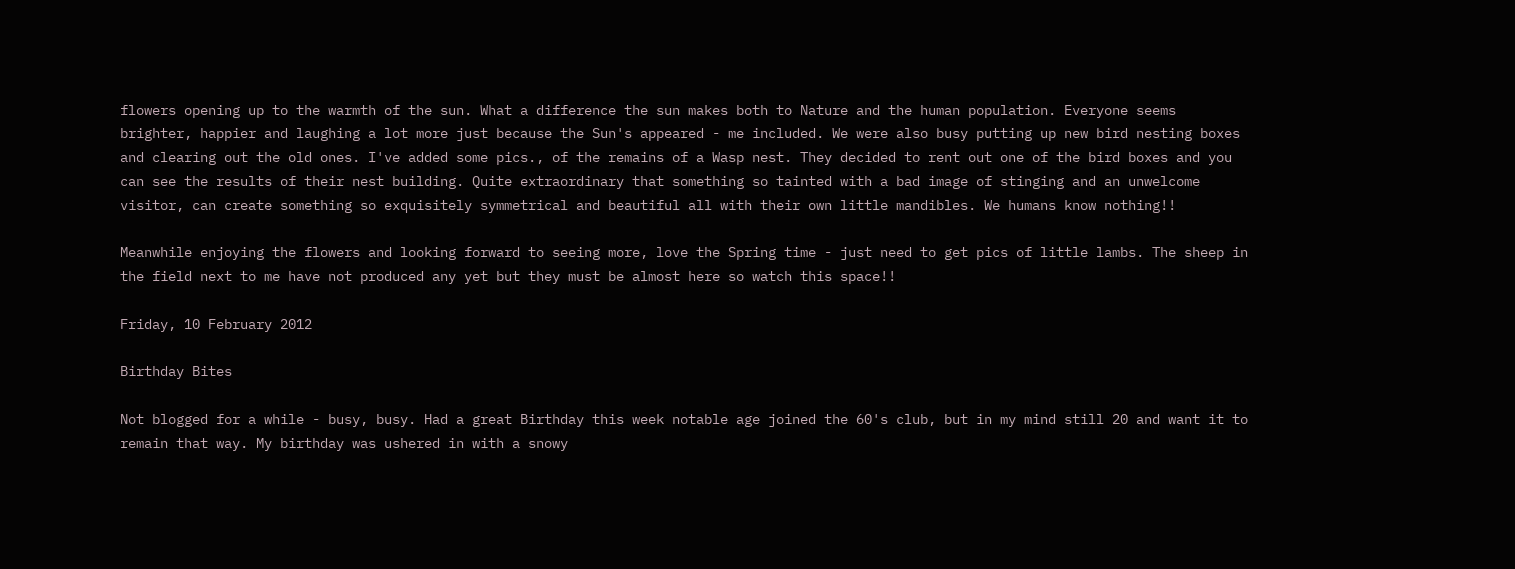flowers opening up to the warmth of the sun. What a difference the sun makes both to Nature and the human population. Everyone seems brighter, happier and laughing a lot more just because the Sun's appeared - me included. We were also busy putting up new bird nesting boxes and clearing out the old ones. I've added some pics., of the remains of a Wasp nest. They decided to rent out one of the bird boxes and you can see the results of their nest building. Quite extraordinary that something so tainted with a bad image of stinging and an unwelcome visitor, can create something so exquisitely symmetrical and beautiful all with their own little mandibles. We humans know nothing!!

Meanwhile enjoying the flowers and looking forward to seeing more, love the Spring time - just need to get pics of little lambs. The sheep in the field next to me have not produced any yet but they must be almost here so watch this space!!

Friday, 10 February 2012

Birthday Bites

Not blogged for a while - busy, busy. Had a great Birthday this week notable age joined the 60's club, but in my mind still 20 and want it to remain that way. My birthday was ushered in with a snowy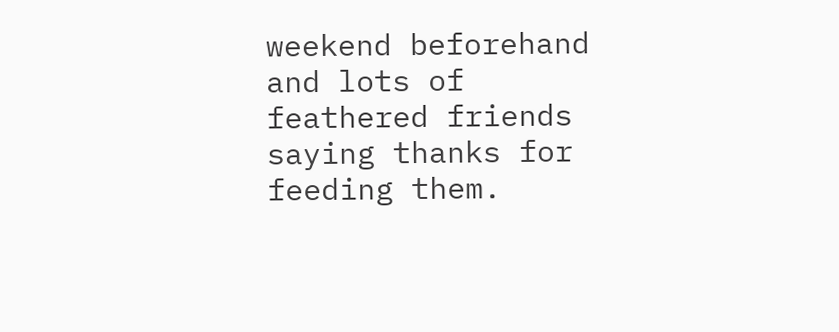weekend beforehand and lots of feathered friends saying thanks for feeding them.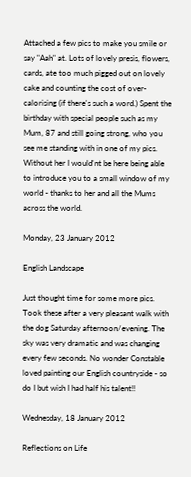Attached a few pics to make you smile or say "Aah" at. Lots of lovely presis, flowers, cards, ate too much pigged out on lovely cake and counting the cost of over-calorising (if there's such a word.) Spent the birthday with special people such as my Mum, 87 and still going strong, who you see me standing with in one of my pics. Without her I would'nt be here being able to introduce you to a small window of my world - thanks to her and all the Mums across the world.

Monday, 23 January 2012

English Landscape

Just thought time for some more pics. Took these after a very pleasant walk with the dog Saturday afternoon/evening. The sky was very dramatic and was changing every few seconds. No wonder Constable loved painting our English countryside - so do I but wish I had half his talent!!

Wednesday, 18 January 2012

Reflections on Life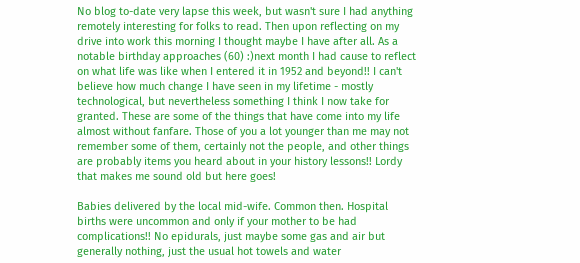No blog to-date very lapse this week, but wasn't sure I had anything remotely interesting for folks to read. Then upon reflecting on my drive into work this morning I thought maybe I have after all. As a notable birthday approaches (60) :)next month I had cause to reflect on what life was like when I entered it in 1952 and beyond!! I can't believe how much change I have seen in my lifetime - mostly technological, but nevertheless something I think I now take for granted. These are some of the things that have come into my life almost without fanfare. Those of you a lot younger than me may not remember some of them, certainly not the people, and other things are probably items you heard about in your history lessons!! Lordy that makes me sound old but here goes!

Babies delivered by the local mid-wife. Common then. Hospital births were uncommon and only if your mother to be had complications!! No epidurals, just maybe some gas and air but generally nothing, just the usual hot towels and water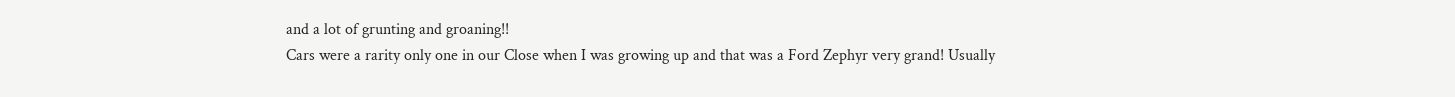and a lot of grunting and groaning!!
Cars were a rarity only one in our Close when I was growing up and that was a Ford Zephyr very grand! Usually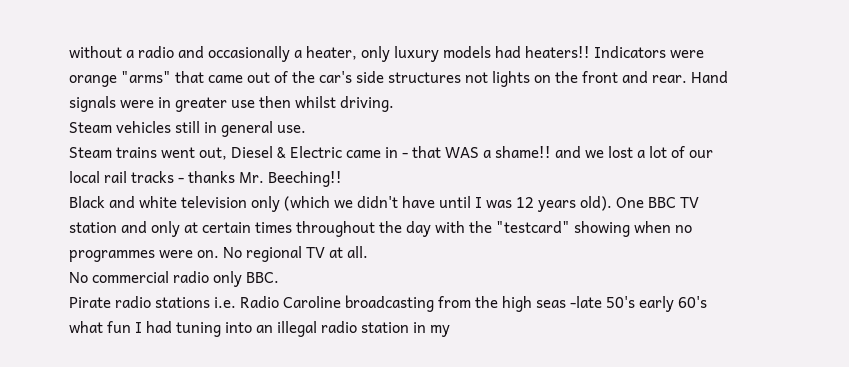without a radio and occasionally a heater, only luxury models had heaters!! Indicators were orange "arms" that came out of the car's side structures not lights on the front and rear. Hand signals were in greater use then whilst driving.
Steam vehicles still in general use.
Steam trains went out, Diesel & Electric came in - that WAS a shame!! and we lost a lot of our local rail tracks - thanks Mr. Beeching!!
Black and white television only (which we didn't have until I was 12 years old). One BBC TV station and only at certain times throughout the day with the "testcard" showing when no programmes were on. No regional TV at all.
No commercial radio only BBC.
Pirate radio stations i.e. Radio Caroline broadcasting from the high seas -late 50's early 60's what fun I had tuning into an illegal radio station in my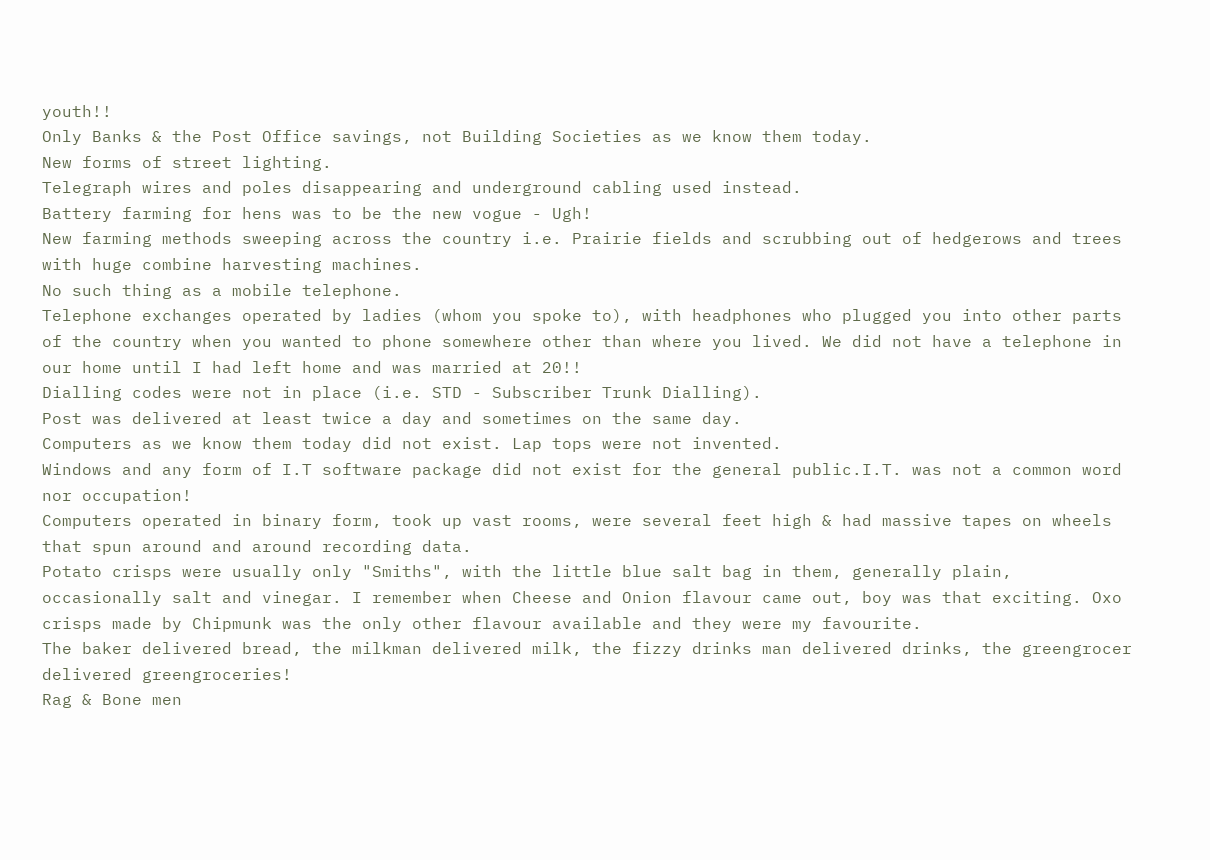youth!!
Only Banks & the Post Office savings, not Building Societies as we know them today.
New forms of street lighting.
Telegraph wires and poles disappearing and underground cabling used instead.
Battery farming for hens was to be the new vogue - Ugh!
New farming methods sweeping across the country i.e. Prairie fields and scrubbing out of hedgerows and trees with huge combine harvesting machines.
No such thing as a mobile telephone.
Telephone exchanges operated by ladies (whom you spoke to), with headphones who plugged you into other parts of the country when you wanted to phone somewhere other than where you lived. We did not have a telephone in our home until I had left home and was married at 20!!
Dialling codes were not in place (i.e. STD - Subscriber Trunk Dialling).
Post was delivered at least twice a day and sometimes on the same day.
Computers as we know them today did not exist. Lap tops were not invented.
Windows and any form of I.T software package did not exist for the general public.I.T. was not a common word nor occupation!
Computers operated in binary form, took up vast rooms, were several feet high & had massive tapes on wheels that spun around and around recording data.
Potato crisps were usually only "Smiths", with the little blue salt bag in them, generally plain, occasionally salt and vinegar. I remember when Cheese and Onion flavour came out, boy was that exciting. Oxo crisps made by Chipmunk was the only other flavour available and they were my favourite.
The baker delivered bread, the milkman delivered milk, the fizzy drinks man delivered drinks, the greengrocer delivered greengroceries!
Rag & Bone men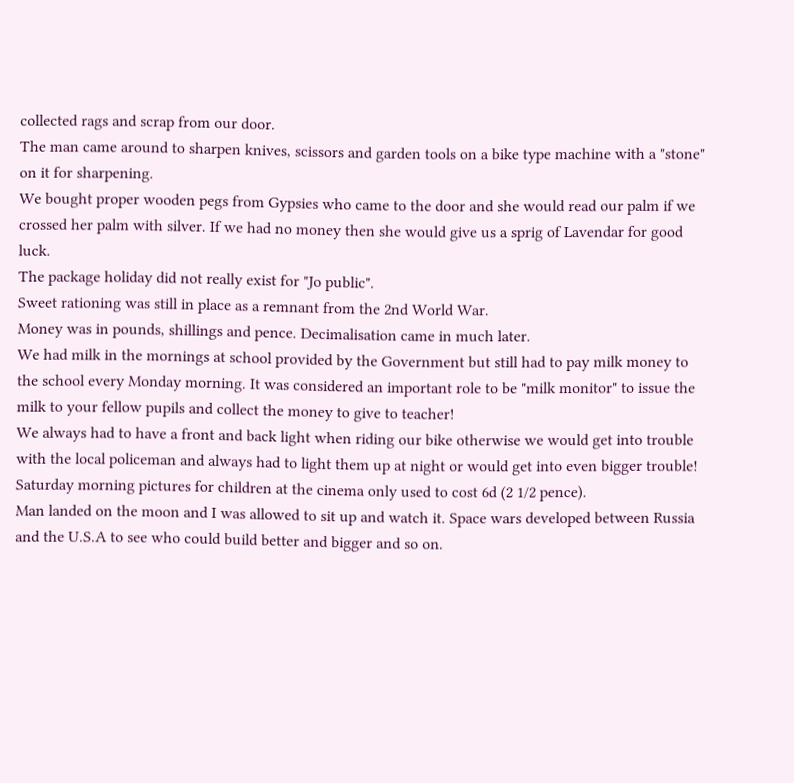collected rags and scrap from our door.
The man came around to sharpen knives, scissors and garden tools on a bike type machine with a "stone" on it for sharpening.
We bought proper wooden pegs from Gypsies who came to the door and she would read our palm if we crossed her palm with silver. If we had no money then she would give us a sprig of Lavendar for good luck.
The package holiday did not really exist for "Jo public".
Sweet rationing was still in place as a remnant from the 2nd World War.
Money was in pounds, shillings and pence. Decimalisation came in much later.
We had milk in the mornings at school provided by the Government but still had to pay milk money to the school every Monday morning. It was considered an important role to be "milk monitor" to issue the milk to your fellow pupils and collect the money to give to teacher!
We always had to have a front and back light when riding our bike otherwise we would get into trouble with the local policeman and always had to light them up at night or would get into even bigger trouble!
Saturday morning pictures for children at the cinema only used to cost 6d (2 1/2 pence).
Man landed on the moon and I was allowed to sit up and watch it. Space wars developed between Russia and the U.S.A to see who could build better and bigger and so on.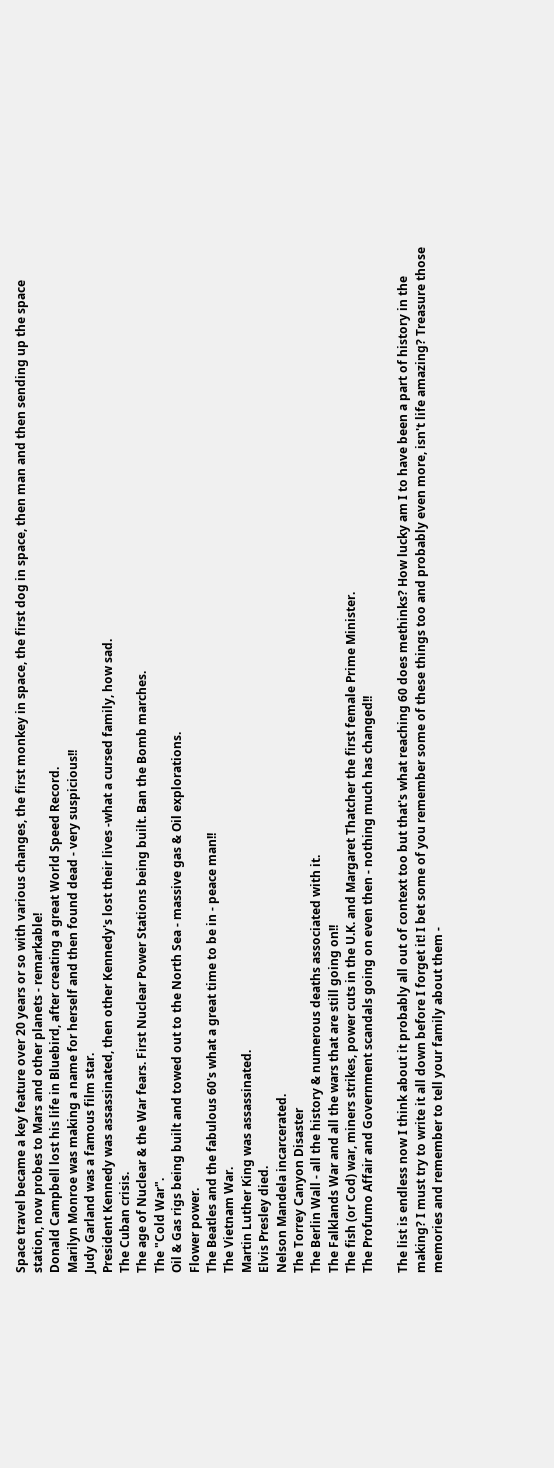Space travel became a key feature over 20 years or so with various changes, the first monkey in space, the first dog in space, then man and then sending up the space station, now probes to Mars and other planets - remarkable!
Donald Campbell lost his life in Bluebird, after creating a great World Speed Record.
Marilyn Monroe was making a name for herself and then found dead - very suspicious!!
Judy Garland was a famous film star.
President Kennedy was assassinated, then other Kennedy's lost their lives -what a cursed family, how sad.
The Cuban crisis.
The age of Nuclear & the War fears. First Nuclear Power Stations being built. Ban the Bomb marches.
The "Cold War".
Oil & Gas rigs being built and towed out to the North Sea - massive gas & Oil explorations.
Flower power.
The Beatles and the fabulous 60's what a great time to be in - peace man!!
The Vietnam War.
Martin Luther King was assassinated.
Elvis Presley died.
Nelson Mandela incarcerated.
The Torrey Canyon Disaster
The Berlin Wall - all the history & numerous deaths associated with it.
The Falklands War and all the wars that are still going on!!
The fish (or Cod) war, miners strikes, power cuts in the U.K. and Margaret Thatcher the first female Prime Minister.
The Profumo Affair and Government scandals going on even then - nothing much has changed!!

The list is endless now I think about it probably all out of context too but that's what reaching 60 does methinks? How lucky am I to have been a part of history in the making? I must try to write it all down before I forget it! I bet some of you remember some of these things too and probably even more, isn't life amazing? Treasure those memories and remember to tell your family about them -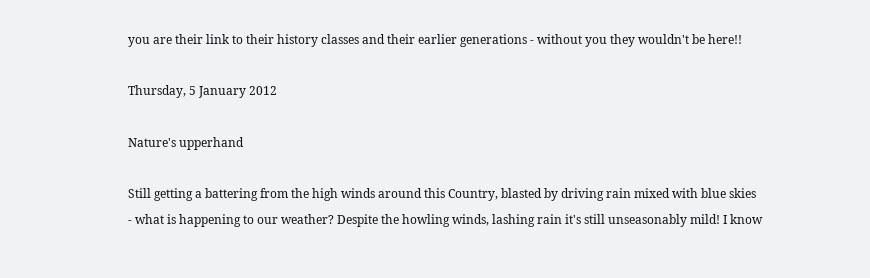you are their link to their history classes and their earlier generations - without you they wouldn't be here!!

Thursday, 5 January 2012

Nature's upperhand

Still getting a battering from the high winds around this Country, blasted by driving rain mixed with blue skies - what is happening to our weather? Despite the howling winds, lashing rain it's still unseasonably mild! I know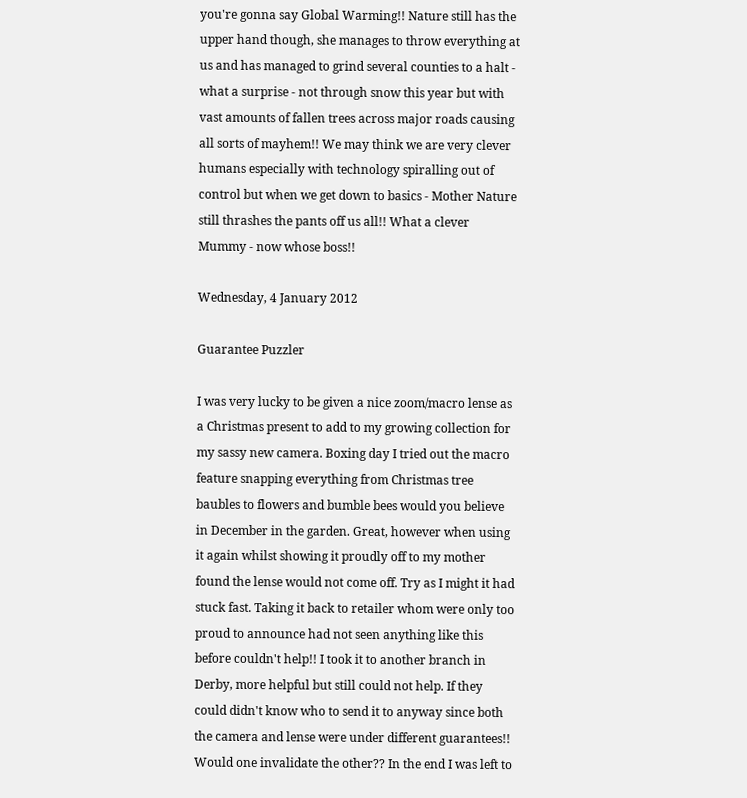you're gonna say Global Warming!! Nature still has the upper hand though, she manages to throw everything at us and has managed to grind several counties to a halt - what a surprise - not through snow this year but with vast amounts of fallen trees across major roads causing all sorts of mayhem!! We may think we are very clever humans especially with technology spiralling out of control but when we get down to basics - Mother Nature still thrashes the pants off us all!! What a clever Mummy - now whose boss!!

Wednesday, 4 January 2012

Guarantee Puzzler

I was very lucky to be given a nice zoom/macro lense as a Christmas present to add to my growing collection for my sassy new camera. Boxing day I tried out the macro feature snapping everything from Christmas tree baubles to flowers and bumble bees would you believe in December in the garden. Great, however when using it again whilst showing it proudly off to my mother found the lense would not come off. Try as I might it had stuck fast. Taking it back to retailer whom were only too proud to announce had not seen anything like this before couldn't help!! I took it to another branch in Derby, more helpful but still could not help. If they could didn't know who to send it to anyway since both the camera and lense were under different guarantees!! Would one invalidate the other?? In the end I was left to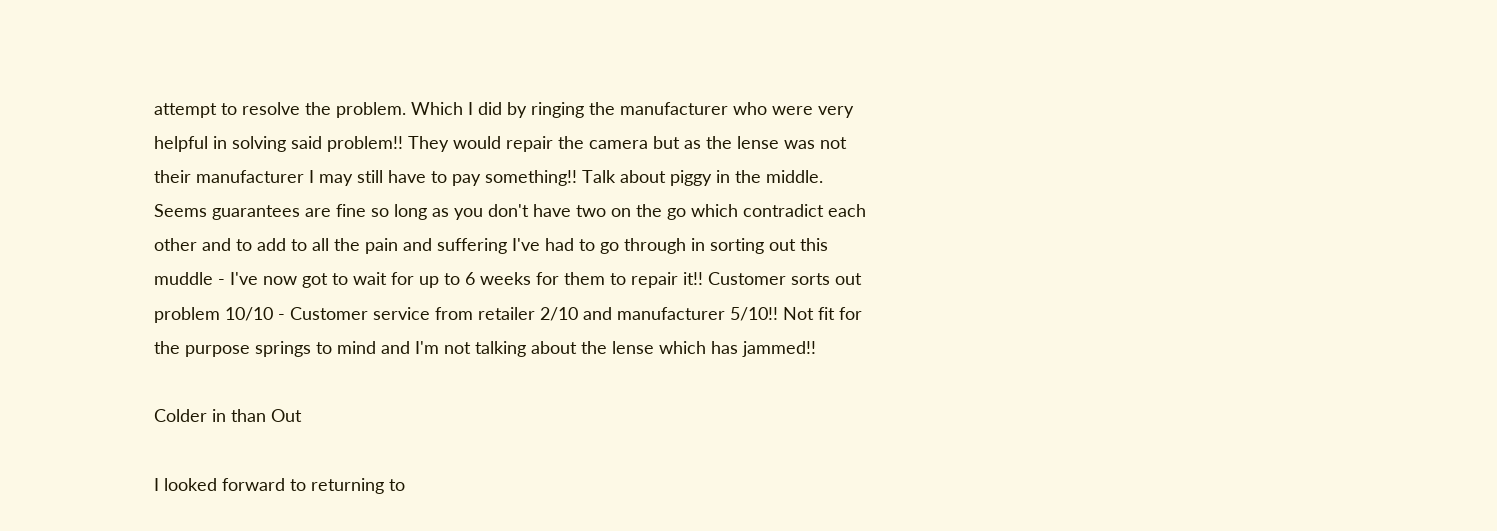attempt to resolve the problem. Which I did by ringing the manufacturer who were very helpful in solving said problem!! They would repair the camera but as the lense was not their manufacturer I may still have to pay something!! Talk about piggy in the middle. Seems guarantees are fine so long as you don't have two on the go which contradict each other and to add to all the pain and suffering I've had to go through in sorting out this muddle - I've now got to wait for up to 6 weeks for them to repair it!! Customer sorts out problem 10/10 - Customer service from retailer 2/10 and manufacturer 5/10!! Not fit for the purpose springs to mind and I'm not talking about the lense which has jammed!!

Colder in than Out

I looked forward to returning to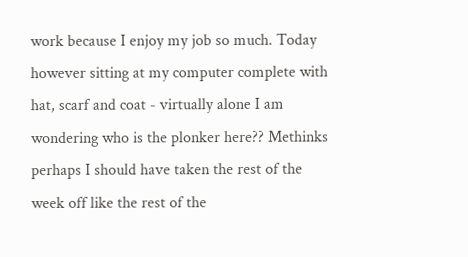work because I enjoy my job so much. Today however sitting at my computer complete with hat, scarf and coat - virtually alone I am wondering who is the plonker here?? Methinks perhaps I should have taken the rest of the week off like the rest of the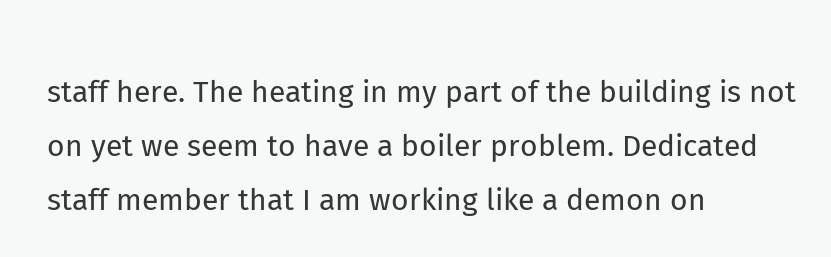staff here. The heating in my part of the building is not on yet we seem to have a boiler problem. Dedicated staff member that I am working like a demon on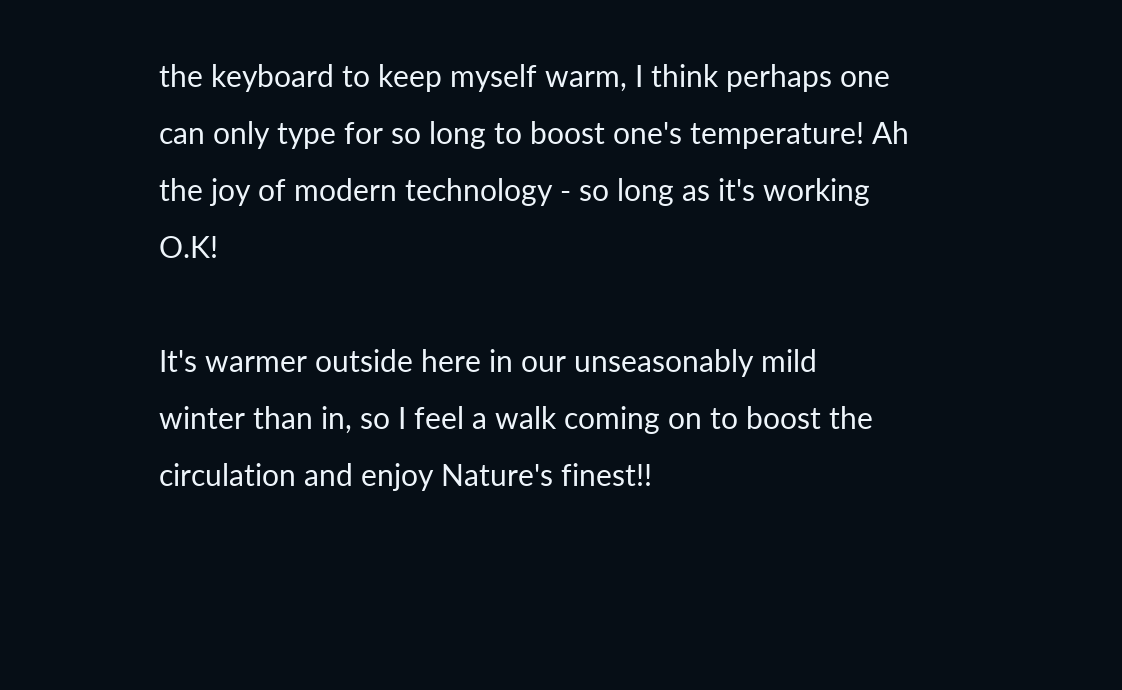the keyboard to keep myself warm, I think perhaps one can only type for so long to boost one's temperature! Ah the joy of modern technology - so long as it's working O.K!

It's warmer outside here in our unseasonably mild winter than in, so I feel a walk coming on to boost the circulation and enjoy Nature's finest!!